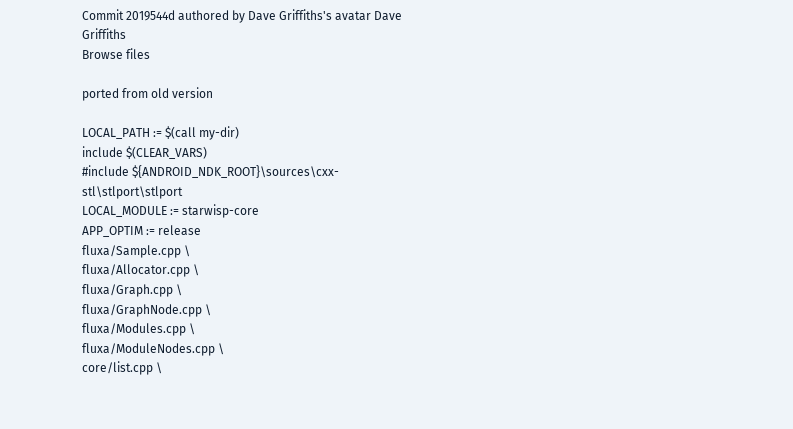Commit 2019544d authored by Dave Griffiths's avatar Dave Griffiths
Browse files

ported from old version

LOCAL_PATH := $(call my-dir)
include $(CLEAR_VARS)
#include ${ANDROID_NDK_ROOT}\sources\cxx-stl\stlport\stlport
LOCAL_MODULE := starwisp-core
APP_OPTIM := release
fluxa/Sample.cpp \
fluxa/Allocator.cpp \
fluxa/Graph.cpp \
fluxa/GraphNode.cpp \
fluxa/Modules.cpp \
fluxa/ModuleNodes.cpp \
core/list.cpp \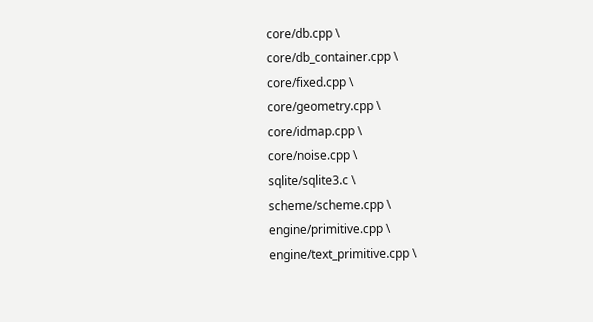core/db.cpp \
core/db_container.cpp \
core/fixed.cpp \
core/geometry.cpp \
core/idmap.cpp \
core/noise.cpp \
sqlite/sqlite3.c \
scheme/scheme.cpp \
engine/primitive.cpp \
engine/text_primitive.cpp \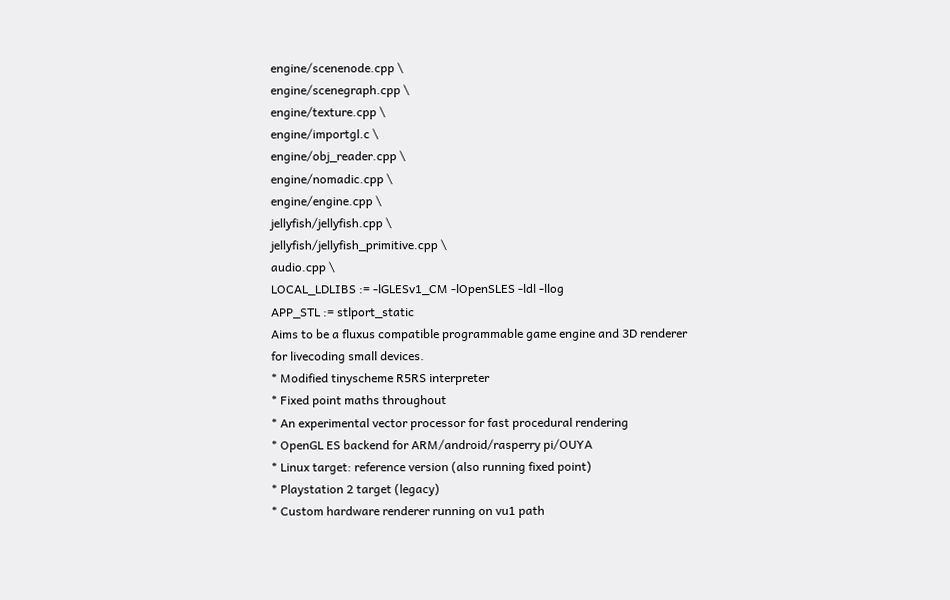engine/scenenode.cpp \
engine/scenegraph.cpp \
engine/texture.cpp \
engine/importgl.c \
engine/obj_reader.cpp \
engine/nomadic.cpp \
engine/engine.cpp \
jellyfish/jellyfish.cpp \
jellyfish/jellyfish_primitive.cpp \
audio.cpp \
LOCAL_LDLIBS := -lGLESv1_CM -lOpenSLES -ldl -llog
APP_STL := stlport_static
Aims to be a fluxus compatible programmable game engine and 3D renderer
for livecoding small devices.
* Modified tinyscheme R5RS interpreter
* Fixed point maths throughout
* An experimental vector processor for fast procedural rendering
* OpenGL ES backend for ARM/android/rasperry pi/OUYA
* Linux target: reference version (also running fixed point)
* Playstation 2 target (legacy)
* Custom hardware renderer running on vu1 path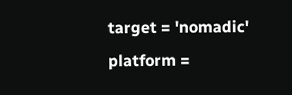target = 'nomadic'
platform =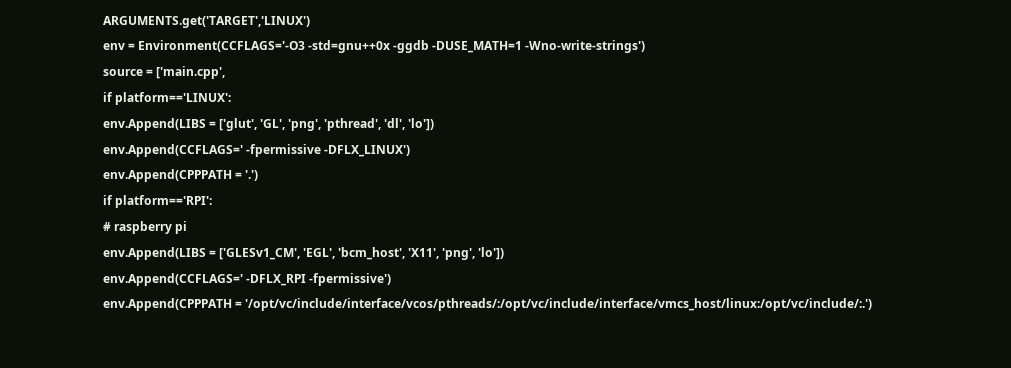ARGUMENTS.get('TARGET','LINUX')
env = Environment(CCFLAGS='-O3 -std=gnu++0x -ggdb -DUSE_MATH=1 -Wno-write-strings')
source = ['main.cpp',
if platform=='LINUX':
env.Append(LIBS = ['glut', 'GL', 'png', 'pthread', 'dl', 'lo'])
env.Append(CCFLAGS=' -fpermissive -DFLX_LINUX')
env.Append(CPPPATH = '.')
if platform=='RPI':
# raspberry pi
env.Append(LIBS = ['GLESv1_CM', 'EGL', 'bcm_host', 'X11', 'png', 'lo'])
env.Append(CCFLAGS=' -DFLX_RPI -fpermissive')
env.Append(CPPPATH = '/opt/vc/include/interface/vcos/pthreads/:/opt/vc/include/interface/vmcs_host/linux:/opt/vc/include/:.')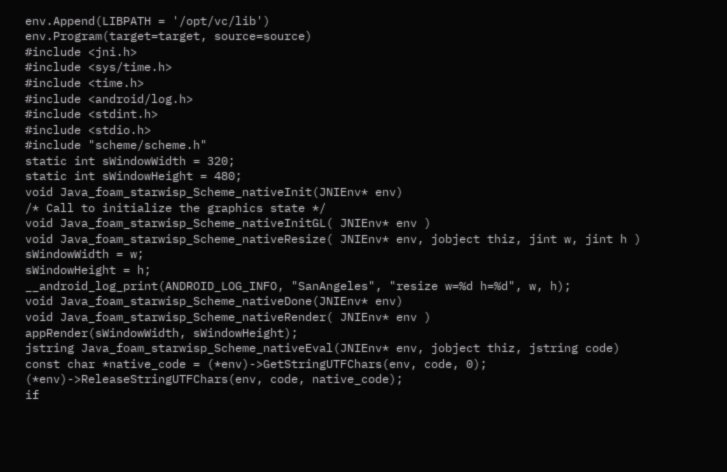env.Append(LIBPATH = '/opt/vc/lib')
env.Program(target=target, source=source)
#include <jni.h>
#include <sys/time.h>
#include <time.h>
#include <android/log.h>
#include <stdint.h>
#include <stdio.h>
#include "scheme/scheme.h"
static int sWindowWidth = 320;
static int sWindowHeight = 480;
void Java_foam_starwisp_Scheme_nativeInit(JNIEnv* env)
/* Call to initialize the graphics state */
void Java_foam_starwisp_Scheme_nativeInitGL( JNIEnv* env )
void Java_foam_starwisp_Scheme_nativeResize( JNIEnv* env, jobject thiz, jint w, jint h )
sWindowWidth = w;
sWindowHeight = h;
__android_log_print(ANDROID_LOG_INFO, "SanAngeles", "resize w=%d h=%d", w, h);
void Java_foam_starwisp_Scheme_nativeDone(JNIEnv* env)
void Java_foam_starwisp_Scheme_nativeRender( JNIEnv* env )
appRender(sWindowWidth, sWindowHeight);
jstring Java_foam_starwisp_Scheme_nativeEval(JNIEnv* env, jobject thiz, jstring code)
const char *native_code = (*env)->GetStringUTFChars(env, code, 0);
(*env)->ReleaseStringUTFChars(env, code, native_code);
if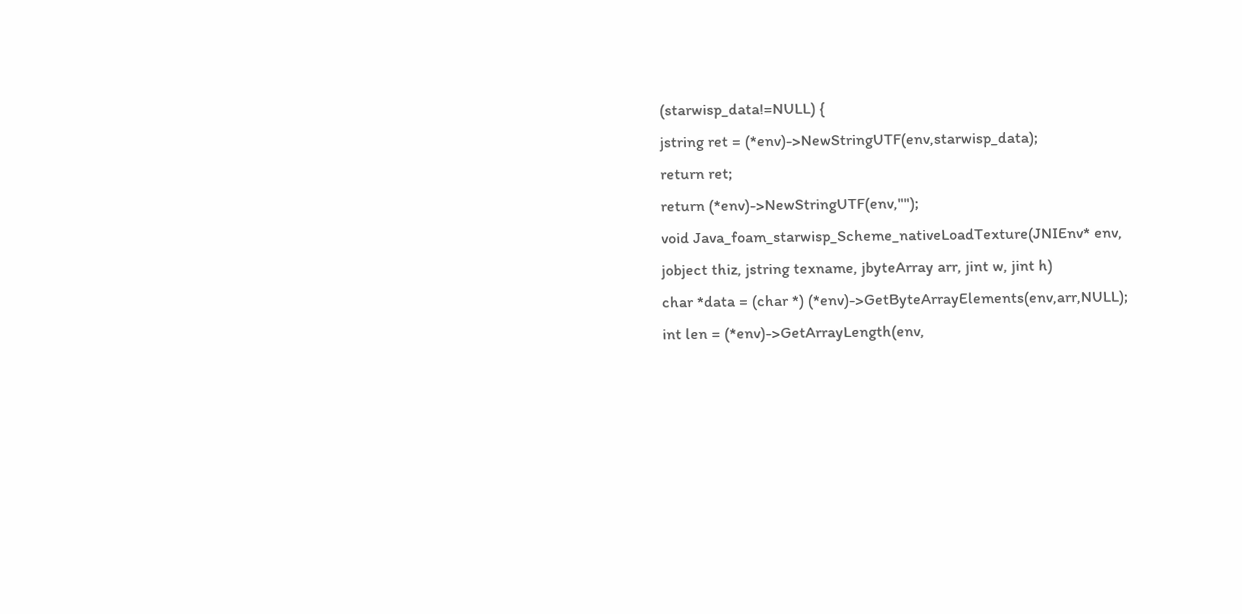(starwisp_data!=NULL) {
jstring ret = (*env)->NewStringUTF(env,starwisp_data);
return ret;
return (*env)->NewStringUTF(env,"");
void Java_foam_starwisp_Scheme_nativeLoadTexture(JNIEnv* env, jobject thiz, jstring texname, jbyteArray arr, jint w, jint h)
char *data = (char *) (*env)->GetByteArrayElements(env,arr,NULL);
int len = (*env)->GetArrayLength(env,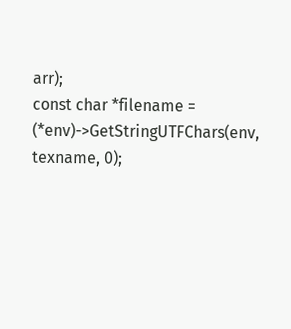arr);
const char *filename = (*env)->GetStringUTFChars(env, texname, 0);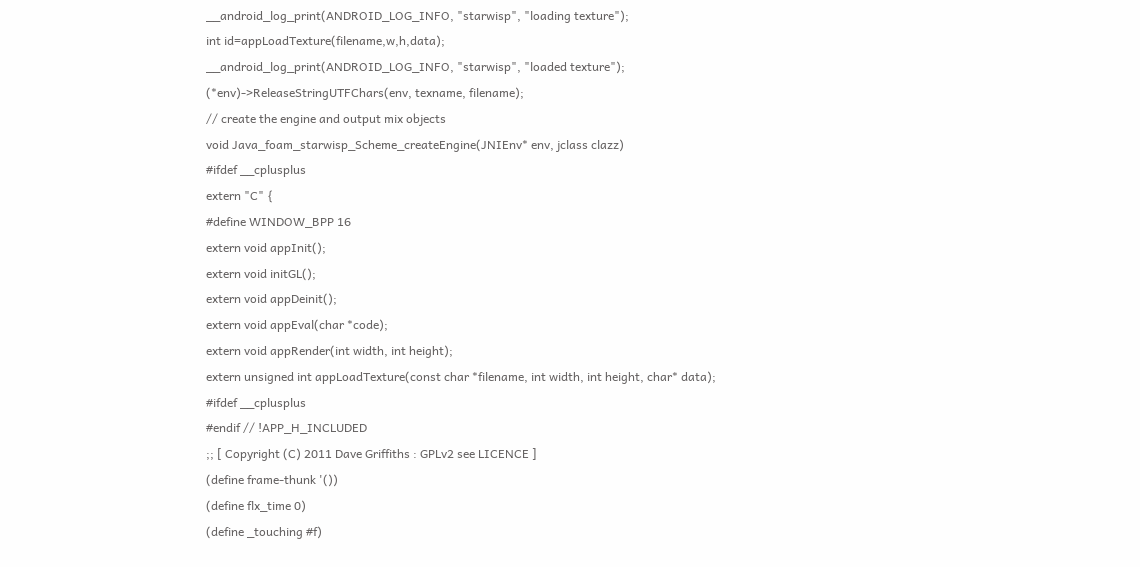__android_log_print(ANDROID_LOG_INFO, "starwisp", "loading texture");
int id=appLoadTexture(filename,w,h,data);
__android_log_print(ANDROID_LOG_INFO, "starwisp", "loaded texture");
(*env)->ReleaseStringUTFChars(env, texname, filename);
// create the engine and output mix objects
void Java_foam_starwisp_Scheme_createEngine(JNIEnv* env, jclass clazz)
#ifdef __cplusplus
extern "C" {
#define WINDOW_BPP 16
extern void appInit();
extern void initGL();
extern void appDeinit();
extern void appEval(char *code);
extern void appRender(int width, int height);
extern unsigned int appLoadTexture(const char *filename, int width, int height, char* data);
#ifdef __cplusplus
#endif // !APP_H_INCLUDED
;; [ Copyright (C) 2011 Dave Griffiths : GPLv2 see LICENCE ]
(define frame-thunk '())
(define flx_time 0)
(define _touching #f)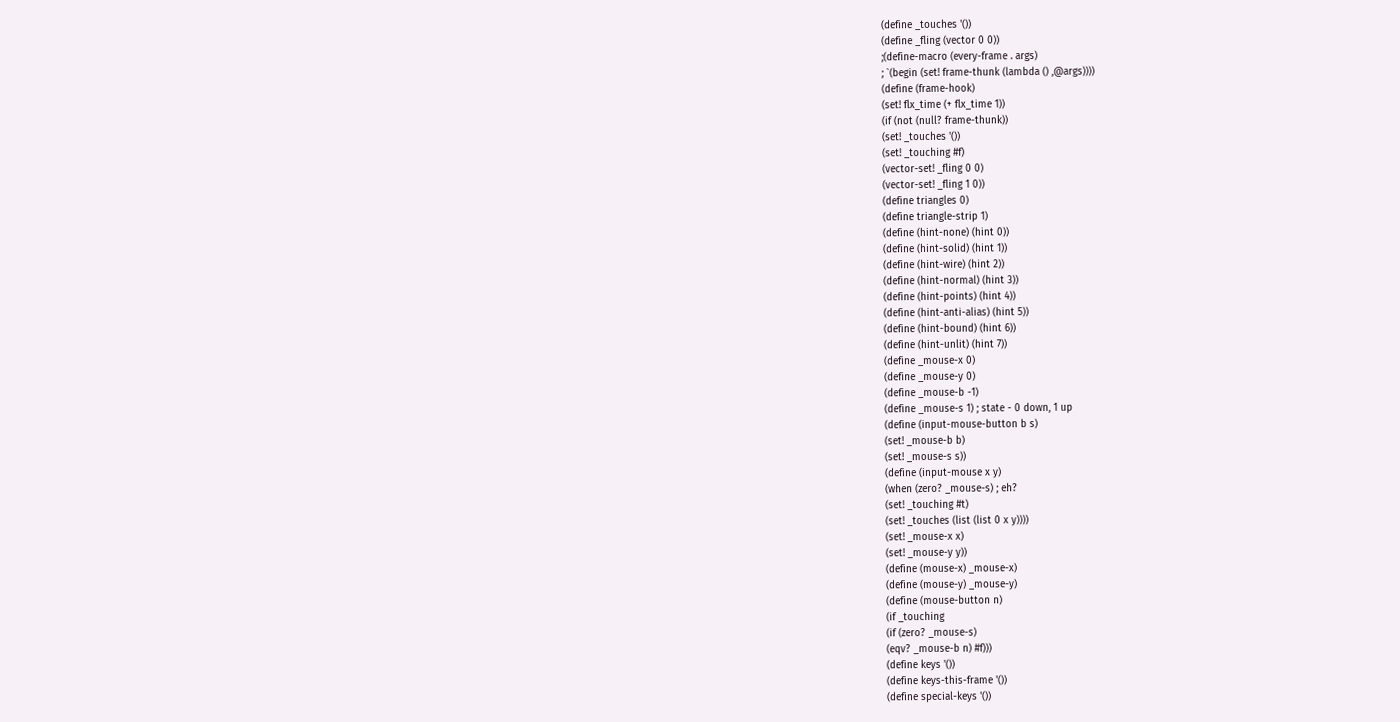(define _touches '())
(define _fling (vector 0 0))
;(define-macro (every-frame . args)
; `(begin (set! frame-thunk (lambda () ,@args))))
(define (frame-hook)
(set! flx_time (+ flx_time 1))
(if (not (null? frame-thunk))
(set! _touches '())
(set! _touching #f)
(vector-set! _fling 0 0)
(vector-set! _fling 1 0))
(define triangles 0)
(define triangle-strip 1)
(define (hint-none) (hint 0))
(define (hint-solid) (hint 1))
(define (hint-wire) (hint 2))
(define (hint-normal) (hint 3))
(define (hint-points) (hint 4))
(define (hint-anti-alias) (hint 5))
(define (hint-bound) (hint 6))
(define (hint-unlit) (hint 7))
(define _mouse-x 0)
(define _mouse-y 0)
(define _mouse-b -1)
(define _mouse-s 1) ; state - 0 down, 1 up
(define (input-mouse-button b s)
(set! _mouse-b b)
(set! _mouse-s s))
(define (input-mouse x y)
(when (zero? _mouse-s) ; eh?
(set! _touching #t)
(set! _touches (list (list 0 x y))))
(set! _mouse-x x)
(set! _mouse-y y))
(define (mouse-x) _mouse-x)
(define (mouse-y) _mouse-y)
(define (mouse-button n)
(if _touching
(if (zero? _mouse-s)
(eqv? _mouse-b n) #f)))
(define keys '())
(define keys-this-frame '())
(define special-keys '())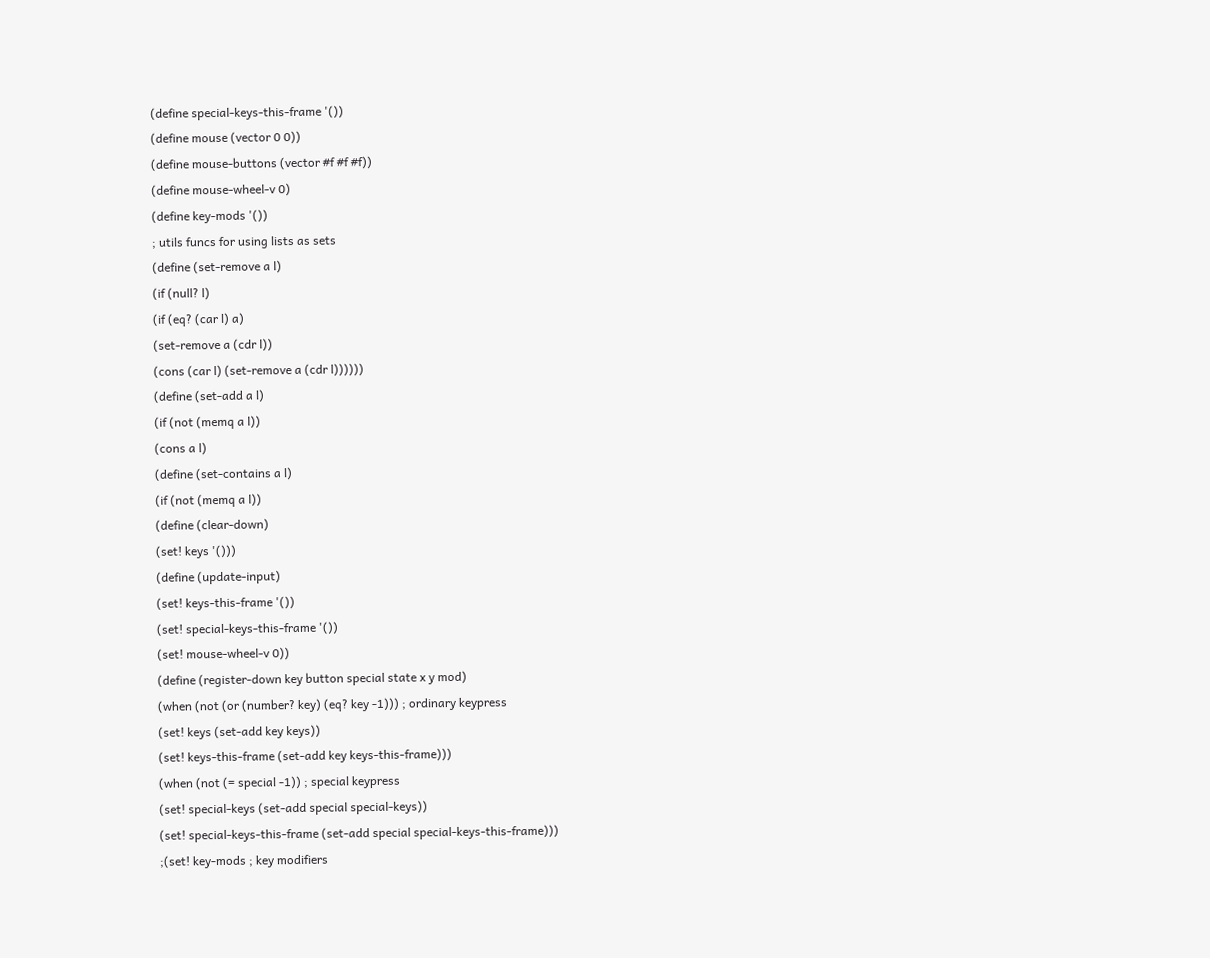(define special-keys-this-frame '())
(define mouse (vector 0 0))
(define mouse-buttons (vector #f #f #f))
(define mouse-wheel-v 0)
(define key-mods '())
; utils funcs for using lists as sets
(define (set-remove a l)
(if (null? l)
(if (eq? (car l) a)
(set-remove a (cdr l))
(cons (car l) (set-remove a (cdr l))))))
(define (set-add a l)
(if (not (memq a l))
(cons a l)
(define (set-contains a l)
(if (not (memq a l))
(define (clear-down)
(set! keys '()))
(define (update-input)
(set! keys-this-frame '())
(set! special-keys-this-frame '())
(set! mouse-wheel-v 0))
(define (register-down key button special state x y mod)
(when (not (or (number? key) (eq? key -1))) ; ordinary keypress
(set! keys (set-add key keys))
(set! keys-this-frame (set-add key keys-this-frame)))
(when (not (= special -1)) ; special keypress
(set! special-keys (set-add special special-keys))
(set! special-keys-this-frame (set-add special special-keys-this-frame)))
;(set! key-mods ; key modifiers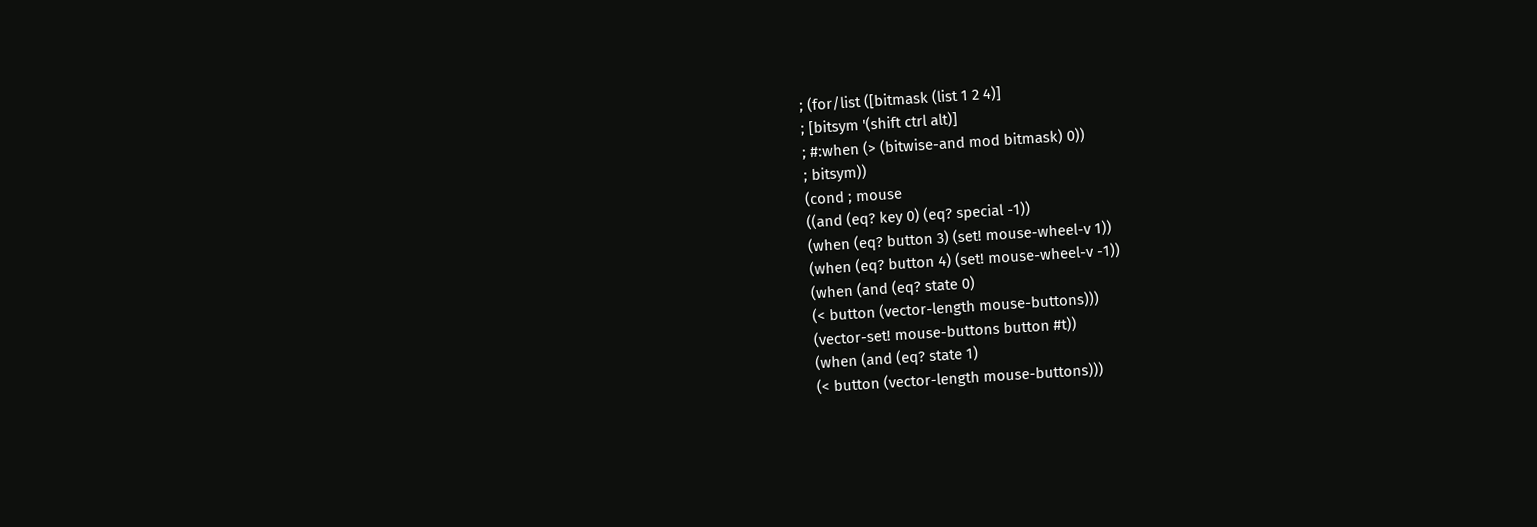; (for/list ([bitmask (list 1 2 4)]
; [bitsym '(shift ctrl alt)]
; #:when (> (bitwise-and mod bitmask) 0))
; bitsym))
(cond ; mouse
((and (eq? key 0) (eq? special -1))
(when (eq? button 3) (set! mouse-wheel-v 1))
(when (eq? button 4) (set! mouse-wheel-v -1))
(when (and (eq? state 0)
(< button (vector-length mouse-buttons)))
(vector-set! mouse-buttons button #t))
(when (and (eq? state 1)
(< button (vector-length mouse-buttons)))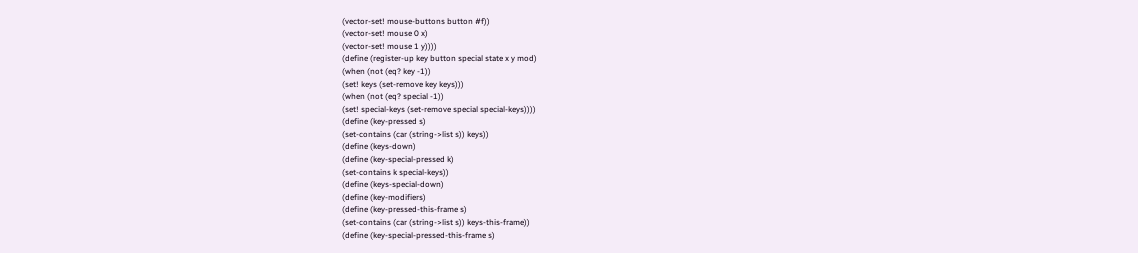(vector-set! mouse-buttons button #f))
(vector-set! mouse 0 x)
(vector-set! mouse 1 y))))
(define (register-up key button special state x y mod)
(when (not (eq? key -1))
(set! keys (set-remove key keys)))
(when (not (eq? special -1))
(set! special-keys (set-remove special special-keys))))
(define (key-pressed s)
(set-contains (car (string->list s)) keys))
(define (keys-down)
(define (key-special-pressed k)
(set-contains k special-keys))
(define (keys-special-down)
(define (key-modifiers)
(define (key-pressed-this-frame s)
(set-contains (car (string->list s)) keys-this-frame))
(define (key-special-pressed-this-frame s)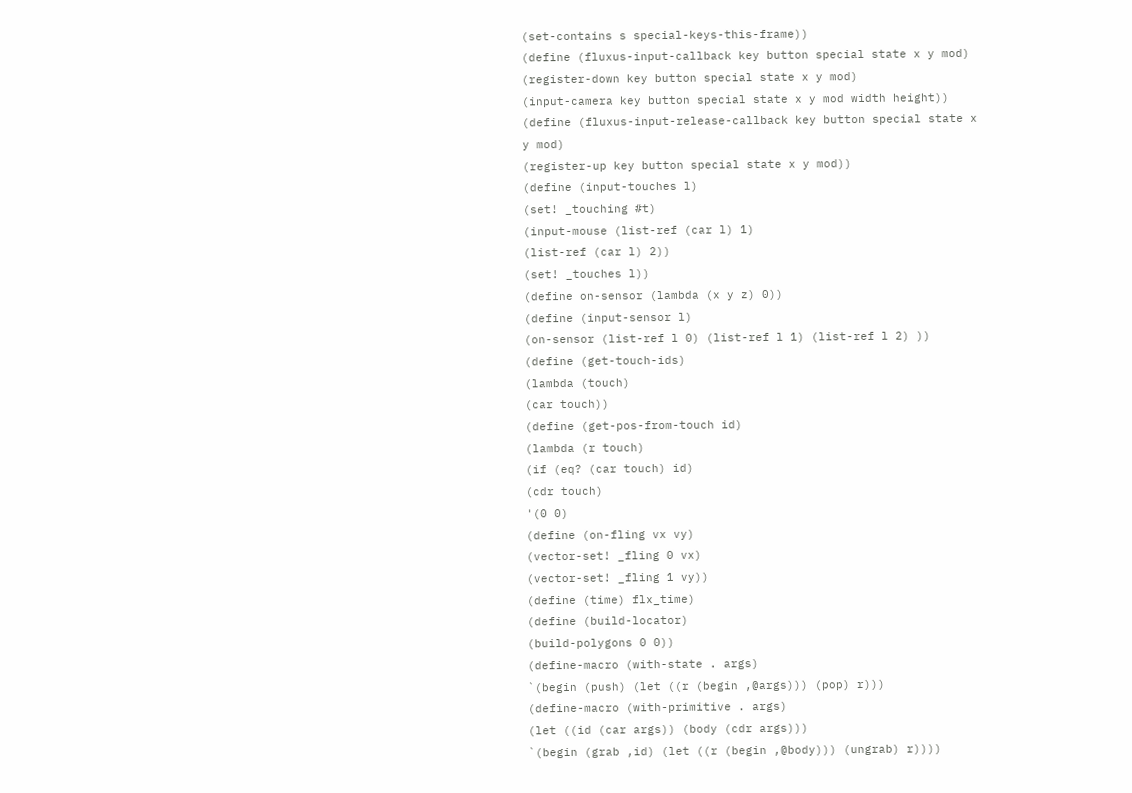(set-contains s special-keys-this-frame))
(define (fluxus-input-callback key button special state x y mod)
(register-down key button special state x y mod)
(input-camera key button special state x y mod width height))
(define (fluxus-input-release-callback key button special state x y mod)
(register-up key button special state x y mod))
(define (input-touches l)
(set! _touching #t)
(input-mouse (list-ref (car l) 1)
(list-ref (car l) 2))
(set! _touches l))
(define on-sensor (lambda (x y z) 0))
(define (input-sensor l)
(on-sensor (list-ref l 0) (list-ref l 1) (list-ref l 2) ))
(define (get-touch-ids)
(lambda (touch)
(car touch))
(define (get-pos-from-touch id)
(lambda (r touch)
(if (eq? (car touch) id)
(cdr touch)
'(0 0)
(define (on-fling vx vy)
(vector-set! _fling 0 vx)
(vector-set! _fling 1 vy))
(define (time) flx_time)
(define (build-locator)
(build-polygons 0 0))
(define-macro (with-state . args)
`(begin (push) (let ((r (begin ,@args))) (pop) r)))
(define-macro (with-primitive . args)
(let ((id (car args)) (body (cdr args)))
`(begin (grab ,id) (let ((r (begin ,@body))) (ungrab) r))))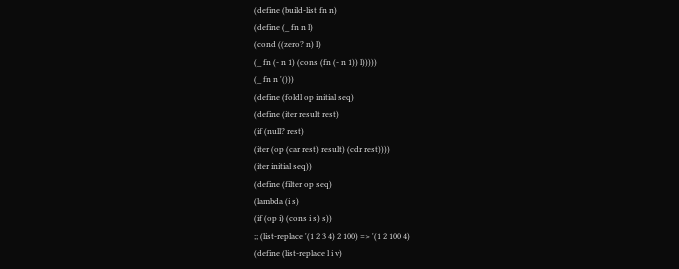(define (build-list fn n)
(define (_ fn n l)
(cond ((zero? n) l)
(_ fn (- n 1) (cons (fn (- n 1)) l)))))
(_ fn n '()))
(define (foldl op initial seq)
(define (iter result rest)
(if (null? rest)
(iter (op (car rest) result) (cdr rest))))
(iter initial seq))
(define (filter op seq)
(lambda (i s)
(if (op i) (cons i s) s))
;; (list-replace '(1 2 3 4) 2 100) => '(1 2 100 4)
(define (list-replace l i v)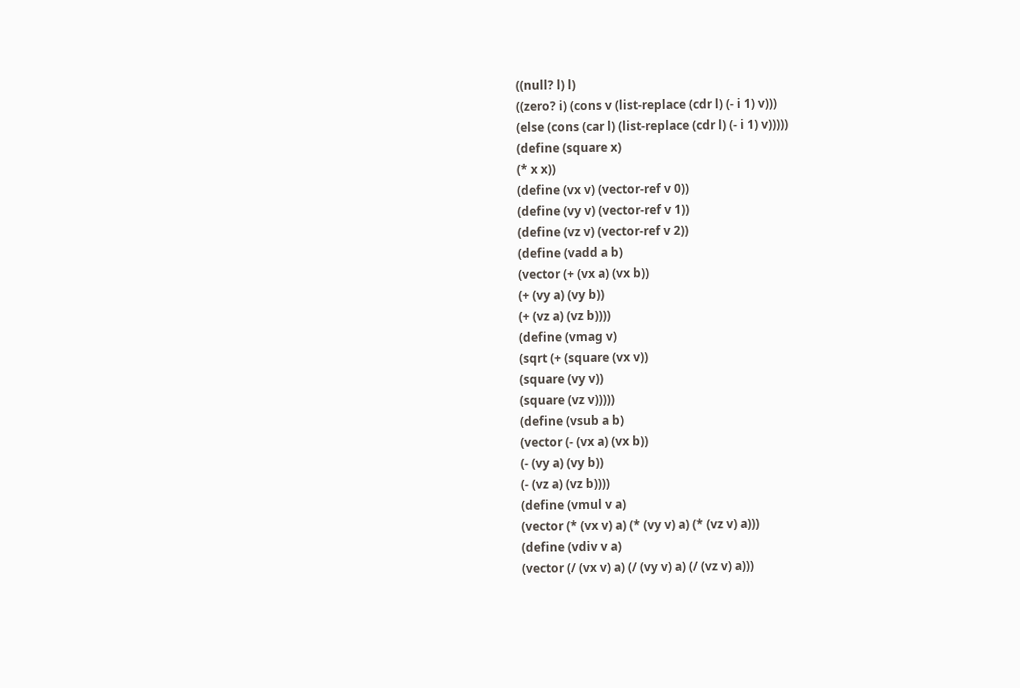((null? l) l)
((zero? i) (cons v (list-replace (cdr l) (- i 1) v)))
(else (cons (car l) (list-replace (cdr l) (- i 1) v)))))
(define (square x)
(* x x))
(define (vx v) (vector-ref v 0))
(define (vy v) (vector-ref v 1))
(define (vz v) (vector-ref v 2))
(define (vadd a b)
(vector (+ (vx a) (vx b))
(+ (vy a) (vy b))
(+ (vz a) (vz b))))
(define (vmag v)
(sqrt (+ (square (vx v))
(square (vy v))
(square (vz v)))))
(define (vsub a b)
(vector (- (vx a) (vx b))
(- (vy a) (vy b))
(- (vz a) (vz b))))
(define (vmul v a)
(vector (* (vx v) a) (* (vy v) a) (* (vz v) a)))
(define (vdiv v a)
(vector (/ (vx v) a) (/ (vy v) a) (/ (vz v) a)))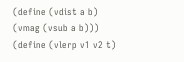(define (vdist a b)
(vmag (vsub a b)))
(define (vlerp v1 v2 t)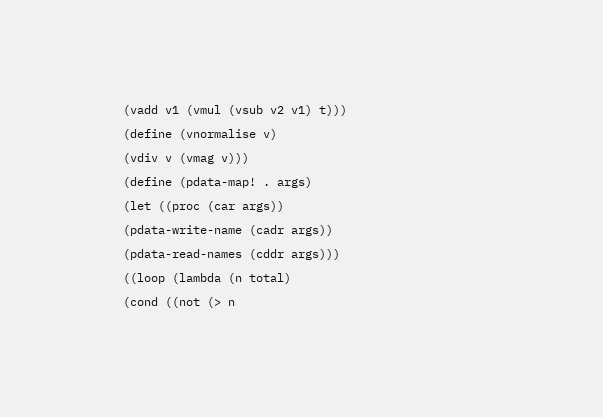(vadd v1 (vmul (vsub v2 v1) t)))
(define (vnormalise v)
(vdiv v (vmag v)))
(define (pdata-map! . args)
(let ((proc (car args))
(pdata-write-name (cadr args))
(pdata-read-names (cddr args)))
((loop (lambda (n total)
(cond ((not (> n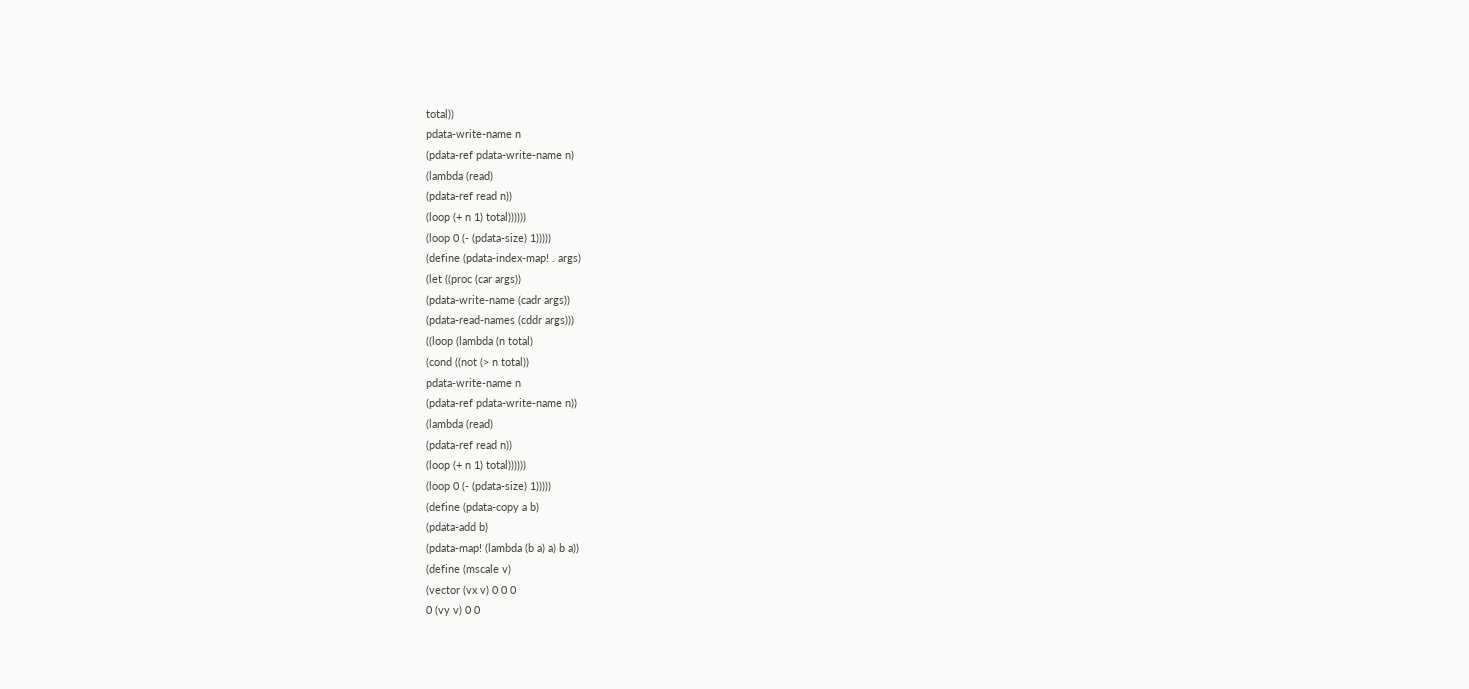total))
pdata-write-name n
(pdata-ref pdata-write-name n)
(lambda (read)
(pdata-ref read n))
(loop (+ n 1) total))))))
(loop 0 (- (pdata-size) 1)))))
(define (pdata-index-map! . args)
(let ((proc (car args))
(pdata-write-name (cadr args))
(pdata-read-names (cddr args)))
((loop (lambda (n total)
(cond ((not (> n total))
pdata-write-name n
(pdata-ref pdata-write-name n))
(lambda (read)
(pdata-ref read n))
(loop (+ n 1) total))))))
(loop 0 (- (pdata-size) 1)))))
(define (pdata-copy a b)
(pdata-add b)
(pdata-map! (lambda (b a) a) b a))
(define (mscale v)
(vector (vx v) 0 0 0
0 (vy v) 0 0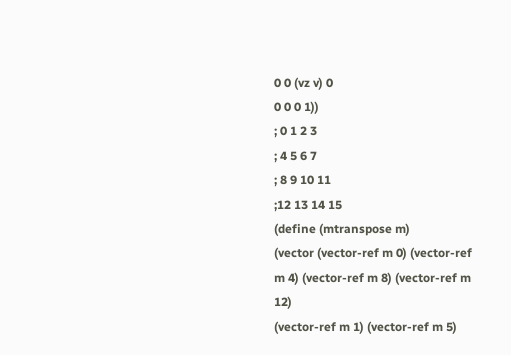0 0 (vz v) 0
0 0 0 1))
; 0 1 2 3
; 4 5 6 7
; 8 9 10 11
;12 13 14 15
(define (mtranspose m)
(vector (vector-ref m 0) (vector-ref m 4) (vector-ref m 8) (vector-ref m 12)
(vector-ref m 1) (vector-ref m 5)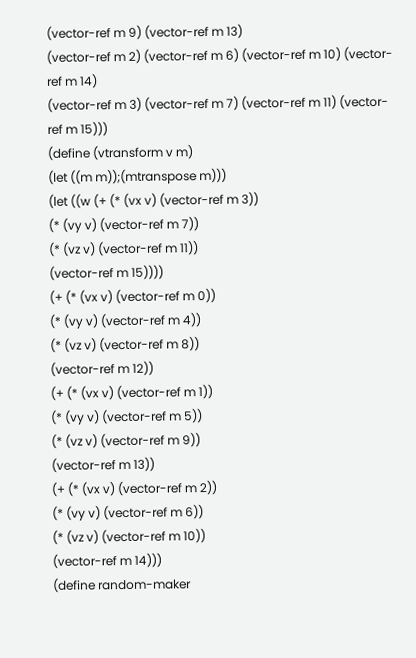(vector-ref m 9) (vector-ref m 13)
(vector-ref m 2) (vector-ref m 6) (vector-ref m 10) (vector-ref m 14)
(vector-ref m 3) (vector-ref m 7) (vector-ref m 11) (vector-ref m 15)))
(define (vtransform v m)
(let ((m m));(mtranspose m)))
(let ((w (+ (* (vx v) (vector-ref m 3))
(* (vy v) (vector-ref m 7))
(* (vz v) (vector-ref m 11))
(vector-ref m 15))))
(+ (* (vx v) (vector-ref m 0))
(* (vy v) (vector-ref m 4))
(* (vz v) (vector-ref m 8))
(vector-ref m 12))
(+ (* (vx v) (vector-ref m 1))
(* (vy v) (vector-ref m 5))
(* (vz v) (vector-ref m 9))
(vector-ref m 13))
(+ (* (vx v) (vector-ref m 2))
(* (vy v) (vector-ref m 6))
(* (vz v) (vector-ref m 10))
(vector-ref m 14)))
(define random-maker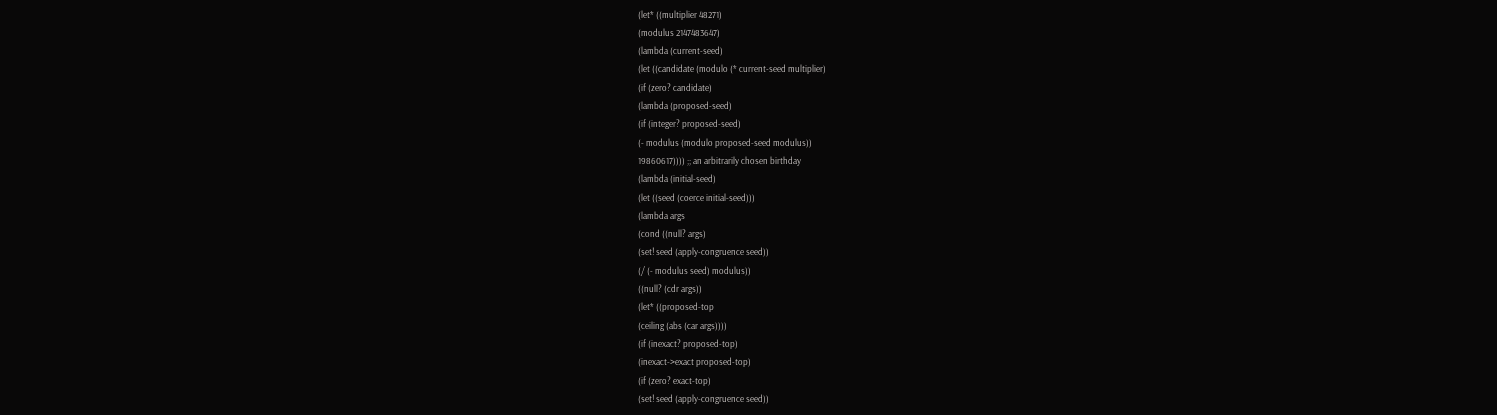(let* ((multiplier 48271)
(modulus 2147483647)
(lambda (current-seed)
(let ((candidate (modulo (* current-seed multiplier)
(if (zero? candidate)
(lambda (proposed-seed)
(if (integer? proposed-seed)
(- modulus (modulo proposed-seed modulus))
19860617)))) ;; an arbitrarily chosen birthday
(lambda (initial-seed)
(let ((seed (coerce initial-seed)))
(lambda args
(cond ((null? args)
(set! seed (apply-congruence seed))
(/ (- modulus seed) modulus))
((null? (cdr args))
(let* ((proposed-top
(ceiling (abs (car args))))
(if (inexact? proposed-top)
(inexact->exact proposed-top)
(if (zero? exact-top)
(set! seed (apply-congruence seed))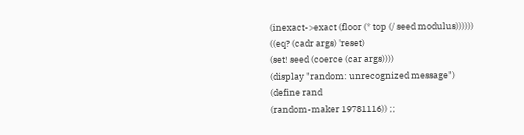(inexact->exact (floor (* top (/ seed modulus))))))
((eq? (cadr args) 'reset)
(set! seed (coerce (car args))))
(display "random: unrecognized message")
(define rand
(random-maker 19781116)) ;;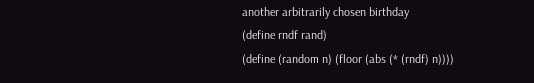another arbitrarily chosen birthday
(define rndf rand)
(define (random n) (floor (abs (* (rndf) n))))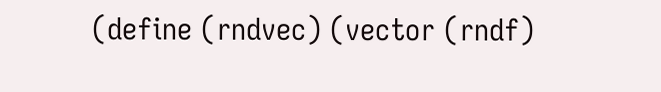(define (rndvec) (vector (rndf)